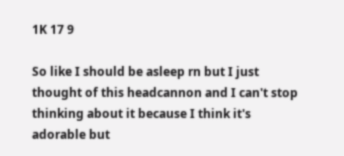1K 17 9

So like I should be asleep rn but I just thought of this headcannon and I can't stop thinking about it because I think it's adorable but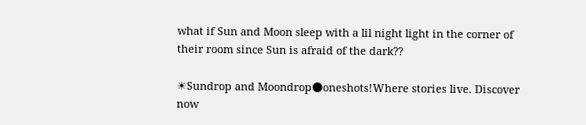what if Sun and Moon sleep with a lil night light in the corner of their room since Sun is afraid of the dark??

☀Sundrop and Moondrop🌑oneshots!Where stories live. Discover now